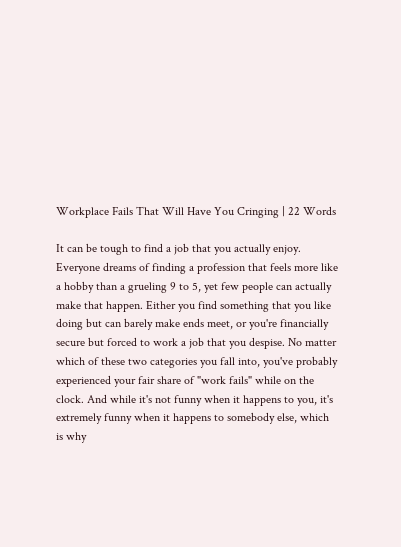Workplace Fails That Will Have You Cringing | 22 Words

It can be tough to find a job that you actually enjoy. Everyone dreams of finding a profession that feels more like a hobby than a grueling 9 to 5, yet few people can actually make that happen. Either you find something that you like doing but can barely make ends meet, or you're financially secure but forced to work a job that you despise. No matter which of these two categories you fall into, you've probably experienced your fair share of "work fails" while on the clock. And while it's not funny when it happens to you, it's extremely funny when it happens to somebody else, which is why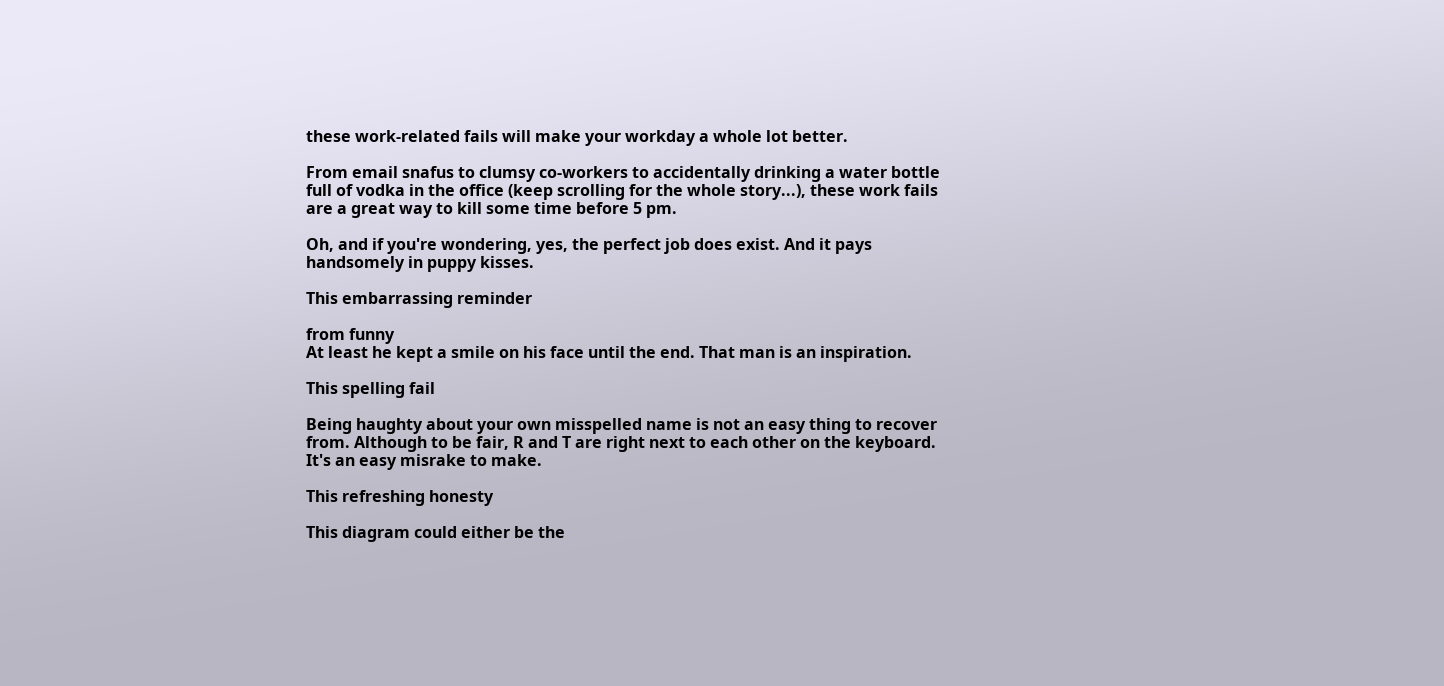these work-related fails will make your workday a whole lot better.

From email snafus to clumsy co-workers to accidentally drinking a water bottle full of vodka in the office (keep scrolling for the whole story...), these work fails are a great way to kill some time before 5 pm.

Oh, and if you're wondering, yes, the perfect job does exist. And it pays handsomely in puppy kisses.

This embarrassing reminder

from funny
At least he kept a smile on his face until the end. That man is an inspiration.

This spelling fail

Being haughty about your own misspelled name is not an easy thing to recover from. Although to be fair, R and T are right next to each other on the keyboard. It's an easy misrake to make.

This refreshing honesty

This diagram could either be the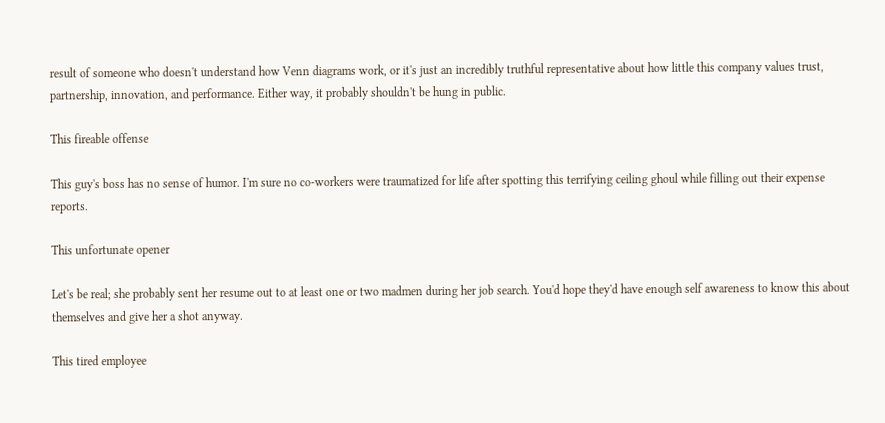result of someone who doesn't understand how Venn diagrams work, or it's just an incredibly truthful representative about how little this company values trust, partnership, innovation, and performance. Either way, it probably shouldn't be hung in public.

This fireable offense

This guy's boss has no sense of humor. I'm sure no co-workers were traumatized for life after spotting this terrifying ceiling ghoul while filling out their expense reports.

This unfortunate opener

Let's be real; she probably sent her resume out to at least one or two madmen during her job search. You'd hope they'd have enough self awareness to know this about themselves and give her a shot anyway.

This tired employee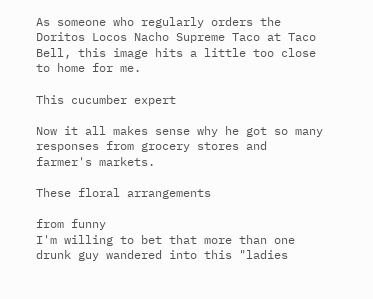As someone who regularly orders the Doritos Locos Nacho Supreme Taco at Taco Bell, this image hits a little too close to home for me.

This cucumber expert

Now it all makes sense why he got so many responses from grocery stores and farmer's markets.

These floral arrangements

from funny
I'm willing to bet that more than one drunk guy wandered into this "ladies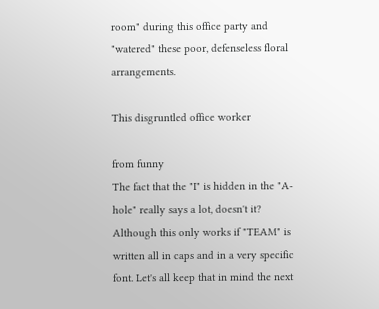room" during this office party and "watered" these poor, defenseless floral arrangements.

This disgruntled office worker

from funny
The fact that the "I" is hidden in the "A-hole" really says a lot, doesn't it? Although this only works if "TEAM" is written all in caps and in a very specific font. Let's all keep that in mind the next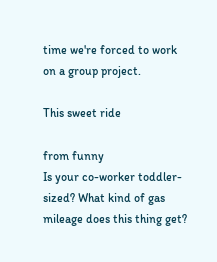time we're forced to work on a group project.

This sweet ride

from funny
Is your co-worker toddler-sized? What kind of gas mileage does this thing get?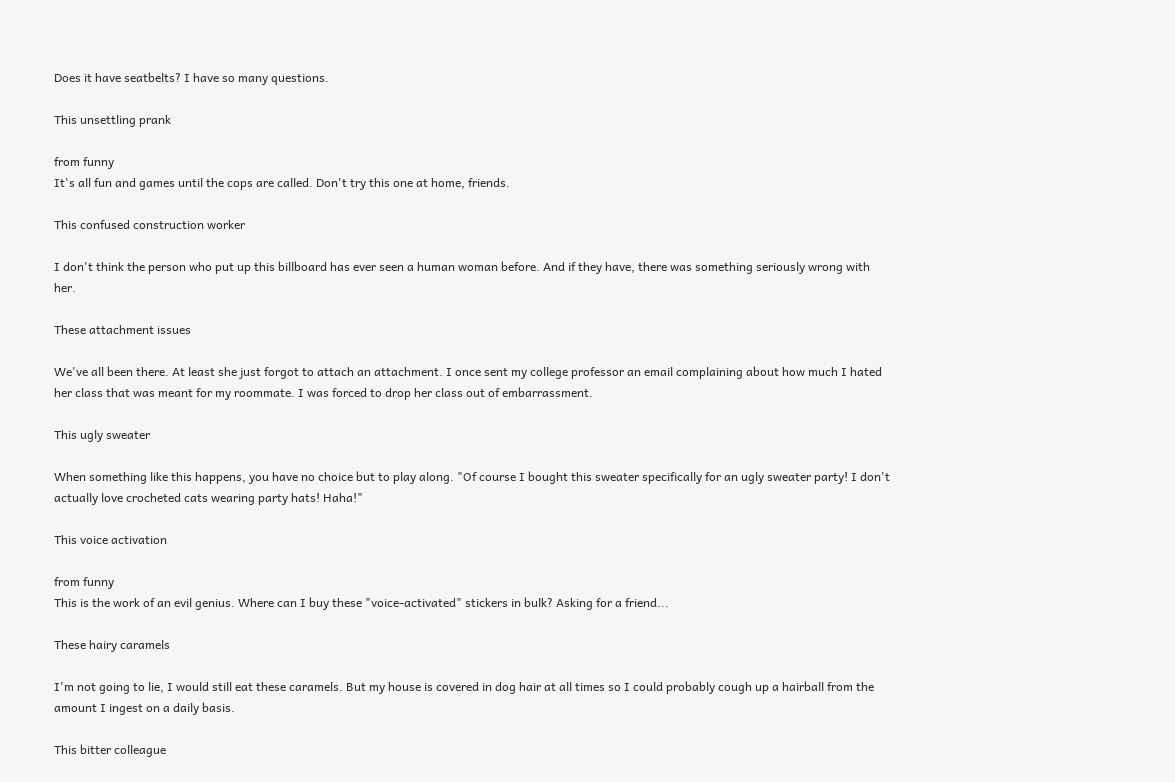Does it have seatbelts? I have so many questions.

This unsettling prank

from funny
It's all fun and games until the cops are called. Don't try this one at home, friends.

This confused construction worker

I don't think the person who put up this billboard has ever seen a human woman before. And if they have, there was something seriously wrong with her.

These attachment issues

We've all been there. At least she just forgot to attach an attachment. I once sent my college professor an email complaining about how much I hated her class that was meant for my roommate. I was forced to drop her class out of embarrassment.

This ugly sweater

When something like this happens, you have no choice but to play along. "Of course I bought this sweater specifically for an ugly sweater party! I don't actually love crocheted cats wearing party hats! Haha!"

This voice activation

from funny
This is the work of an evil genius. Where can I buy these "voice-activated" stickers in bulk? Asking for a friend...

These hairy caramels

I'm not going to lie, I would still eat these caramels. But my house is covered in dog hair at all times so I could probably cough up a hairball from the amount I ingest on a daily basis.

This bitter colleague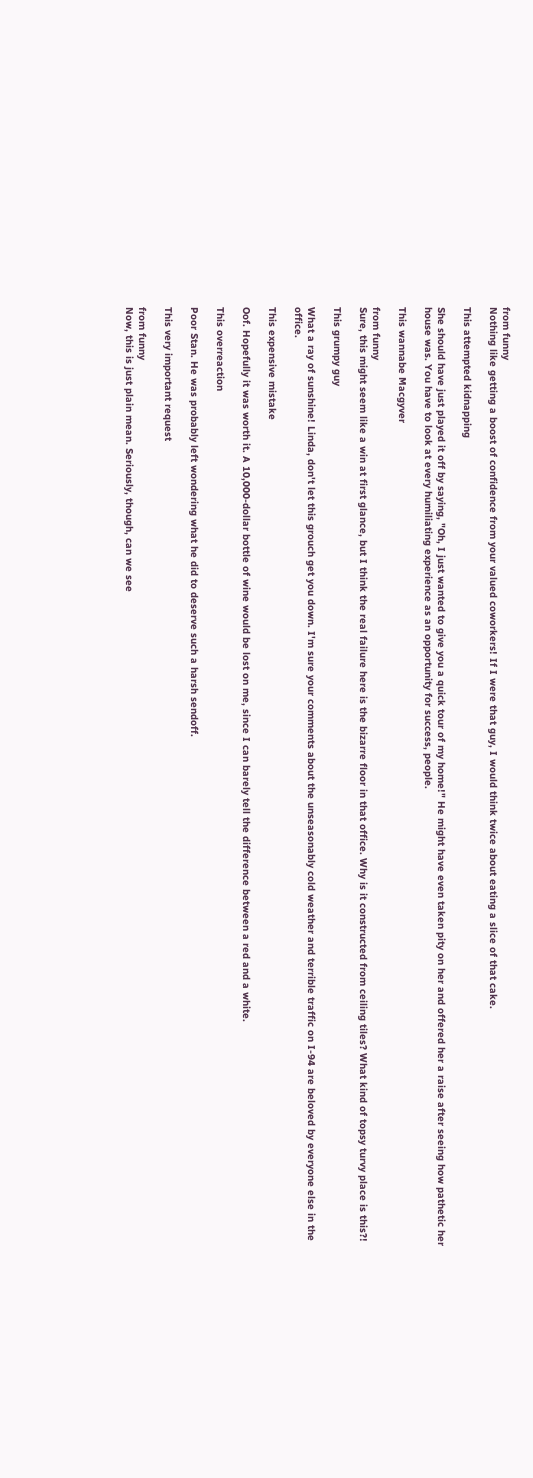from funny
Nothing like getting a boost of confidence from your valued coworkers! If I were that guy, I would think twice about eating a slice of that cake.

This attempted kidnapping

She should have just played it off by saying, "Oh, I just wanted to give you a quick tour of my home!" He might have even taken pity on her and offered her a raise after seeing how pathetic her house was. You have to look at every humiliating experience as an opportunity for success, people.

This wannabe Macgyver

from funny
Sure, this might seem like a win at first glance, but I think the real failure here is the bizarre floor in that office. Why is it constructed from ceiling tiles? What kind of topsy turvy place is this?!

This grumpy guy

What a ray of sunshine! Linda, don't let this grouch get you down. I'm sure your comments about the unseasonably cold weather and terrible traffic on I-94 are beloved by everyone else in the office.

This expensive mistake

Oof. Hopefully it was worth it. A 10,000-dollar bottle of wine would be lost on me, since I can barely tell the difference between a red and a white.

This overreaction

Poor Stan. He was probably left wondering what he did to deserve such a harsh sendoff.

This very important request

from funny
Now, this is just plain mean. Seriously, though, can we see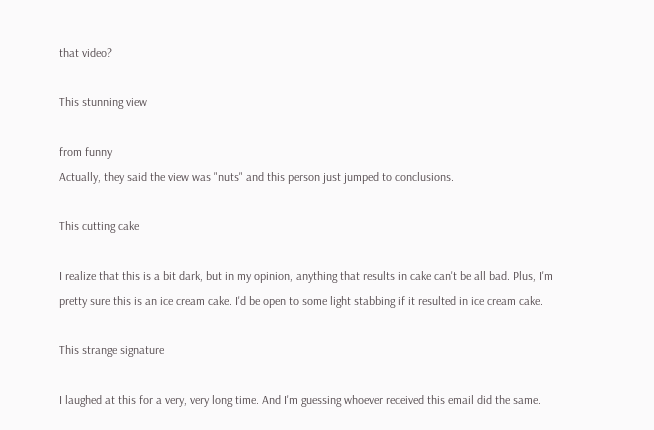that video?

This stunning view

from funny
Actually, they said the view was "nuts" and this person just jumped to conclusions.

This cutting cake

I realize that this is a bit dark, but in my opinion, anything that results in cake can't be all bad. Plus, I'm pretty sure this is an ice cream cake. I'd be open to some light stabbing if it resulted in ice cream cake.

This strange signature

I laughed at this for a very, very long time. And I'm guessing whoever received this email did the same.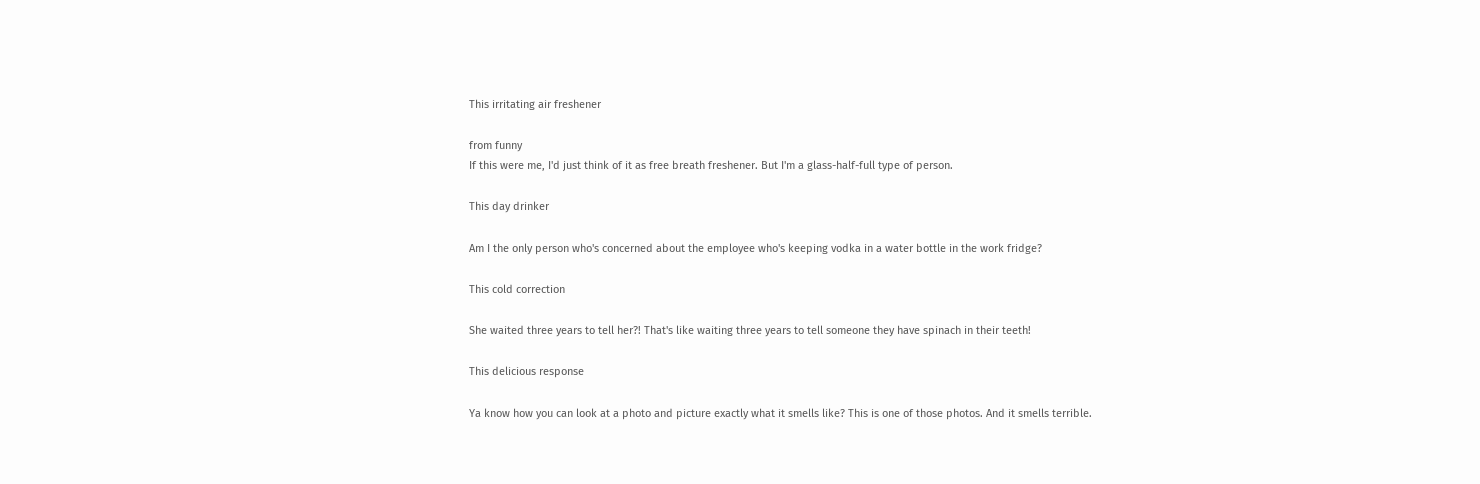This irritating air freshener

from funny
If this were me, I'd just think of it as free breath freshener. But I'm a glass-half-full type of person.

This day drinker

Am I the only person who's concerned about the employee who's keeping vodka in a water bottle in the work fridge?

This cold correction

She waited three years to tell her?! That's like waiting three years to tell someone they have spinach in their teeth!

This delicious response

Ya know how you can look at a photo and picture exactly what it smells like? This is one of those photos. And it smells terrible.